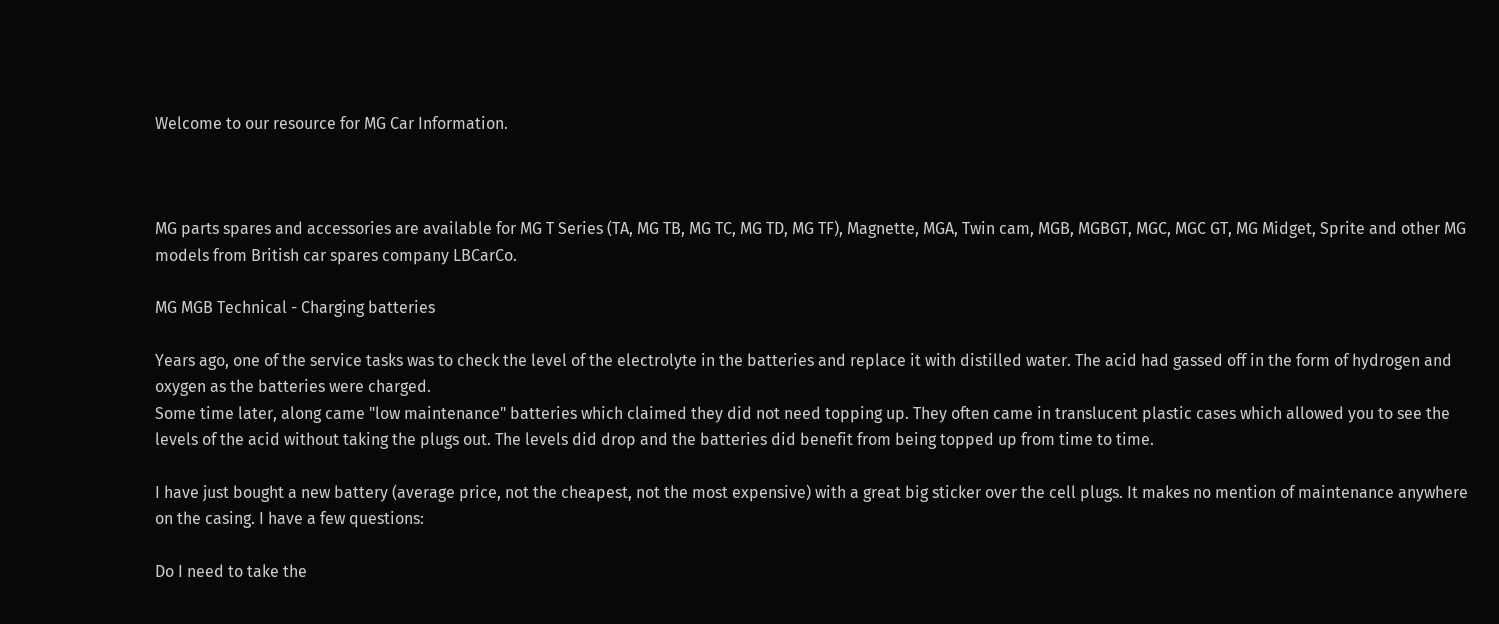Welcome to our resource for MG Car Information.



MG parts spares and accessories are available for MG T Series (TA, MG TB, MG TC, MG TD, MG TF), Magnette, MGA, Twin cam, MGB, MGBGT, MGC, MGC GT, MG Midget, Sprite and other MG models from British car spares company LBCarCo.

MG MGB Technical - Charging batteries

Years ago, one of the service tasks was to check the level of the electrolyte in the batteries and replace it with distilled water. The acid had gassed off in the form of hydrogen and oxygen as the batteries were charged.
Some time later, along came "low maintenance" batteries which claimed they did not need topping up. They often came in translucent plastic cases which allowed you to see the levels of the acid without taking the plugs out. The levels did drop and the batteries did benefit from being topped up from time to time.

I have just bought a new battery (average price, not the cheapest, not the most expensive) with a great big sticker over the cell plugs. It makes no mention of maintenance anywhere on the casing. I have a few questions:

Do I need to take the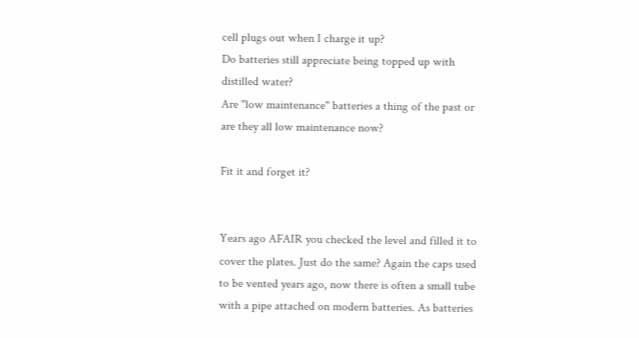cell plugs out when I charge it up?
Do batteries still appreciate being topped up with distilled water?
Are "low maintenance" batteries a thing of the past or are they all low maintenance now?

Fit it and forget it?


Years ago AFAIR you checked the level and filled it to cover the plates. Just do the same? Again the caps used to be vented years ago, now there is often a small tube with a pipe attached on modern batteries. As batteries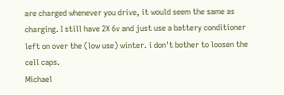are charged whenever you drive, it would seem the same as charging. I still have 2X 6v and just use a battery conditioner left on over the (low use) winter. i don't bother to loosen the cell caps.
Michael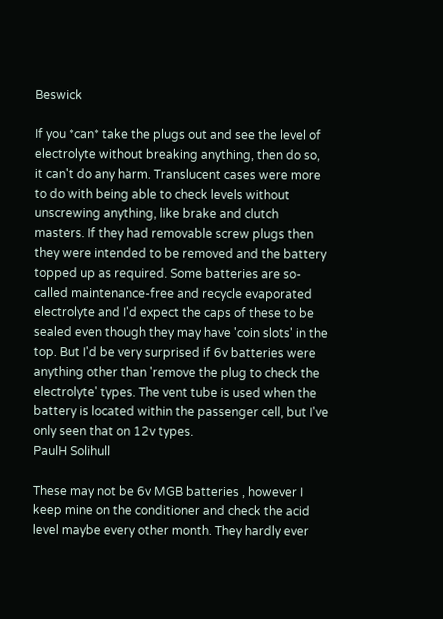Beswick

If you *can* take the plugs out and see the level of electrolyte without breaking anything, then do so, it can't do any harm. Translucent cases were more to do with being able to check levels without unscrewing anything, like brake and clutch masters. If they had removable screw plugs then they were intended to be removed and the battery topped up as required. Some batteries are so-called maintenance-free and recycle evaporated electrolyte and I'd expect the caps of these to be sealed even though they may have 'coin slots' in the top. But I'd be very surprised if 6v batteries were anything other than 'remove the plug to check the electrolyte' types. The vent tube is used when the battery is located within the passenger cell, but I've only seen that on 12v types.
PaulH Solihull

These may not be 6v MGB batteries , however I keep mine on the conditioner and check the acid level maybe every other month. They hardly ever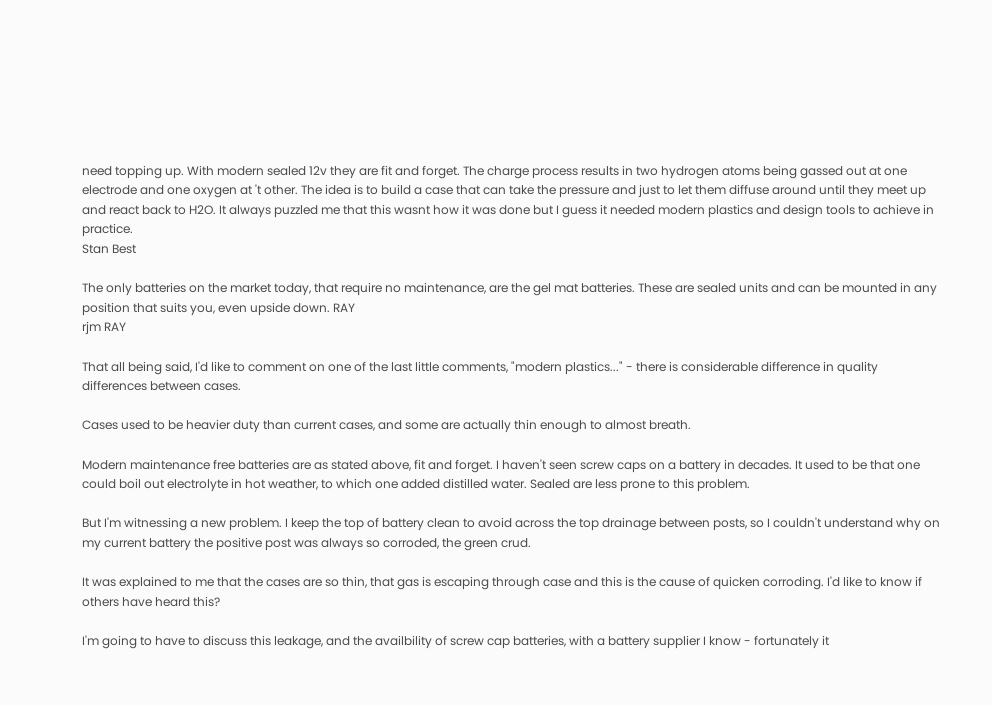need topping up. With modern sealed 12v they are fit and forget. The charge process results in two hydrogen atoms being gassed out at one electrode and one oxygen at 't other. The idea is to build a case that can take the pressure and just to let them diffuse around until they meet up and react back to H2O. It always puzzled me that this wasnt how it was done but I guess it needed modern plastics and design tools to achieve in practice.
Stan Best

The only batteries on the market today, that require no maintenance, are the gel mat batteries. These are sealed units and can be mounted in any position that suits you, even upside down. RAY
rjm RAY

That all being said, I'd like to comment on one of the last little comments, "modern plastics..." - there is considerable difference in quality differences between cases.

Cases used to be heavier duty than current cases, and some are actually thin enough to almost breath.

Modern maintenance free batteries are as stated above, fit and forget. I haven't seen screw caps on a battery in decades. It used to be that one could boil out electrolyte in hot weather, to which one added distilled water. Sealed are less prone to this problem.

But I'm witnessing a new problem. I keep the top of battery clean to avoid across the top drainage between posts, so I couldn't understand why on my current battery the positive post was always so corroded, the green crud.

It was explained to me that the cases are so thin, that gas is escaping through case and this is the cause of quicken corroding. I'd like to know if others have heard this?

I'm going to have to discuss this leakage, and the availbility of screw cap batteries, with a battery supplier I know - fortunately it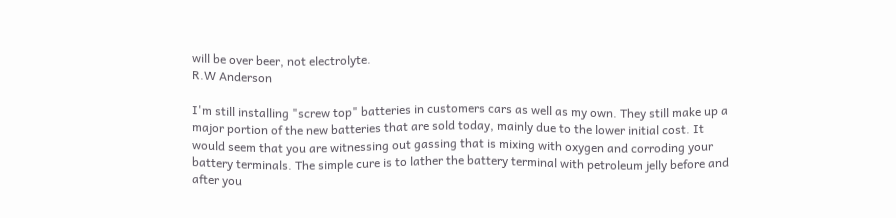will be over beer, not electrolyte.
R.W Anderson

I'm still installing "screw top" batteries in customers cars as well as my own. They still make up a major portion of the new batteries that are sold today, mainly due to the lower initial cost. It would seem that you are witnessing out gassing that is mixing with oxygen and corroding your battery terminals. The simple cure is to lather the battery terminal with petroleum jelly before and after you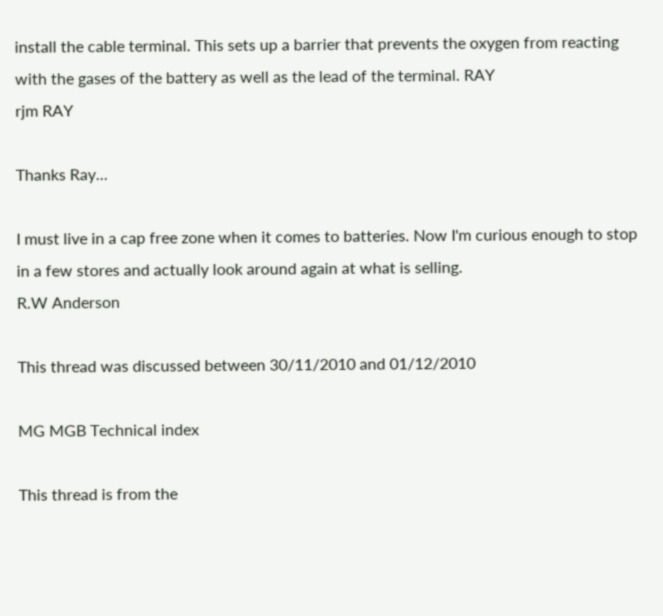install the cable terminal. This sets up a barrier that prevents the oxygen from reacting with the gases of the battery as well as the lead of the terminal. RAY
rjm RAY

Thanks Ray...

I must live in a cap free zone when it comes to batteries. Now I'm curious enough to stop in a few stores and actually look around again at what is selling.
R.W Anderson

This thread was discussed between 30/11/2010 and 01/12/2010

MG MGB Technical index

This thread is from the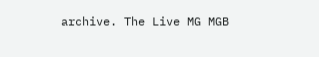archive. The Live MG MGB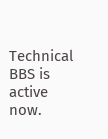Technical BBS is active now.